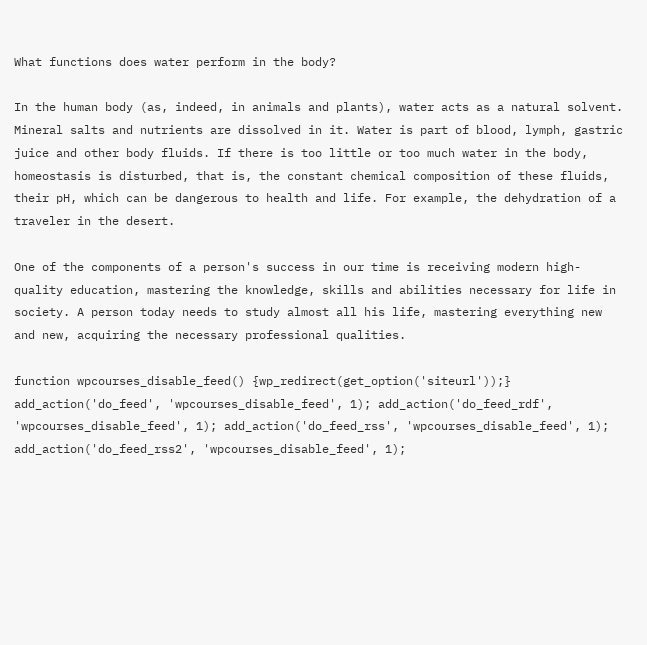What functions does water perform in the body?

In the human body (as, indeed, in animals and plants), water acts as a natural solvent. Mineral salts and nutrients are dissolved in it. Water is part of blood, lymph, gastric juice and other body fluids. If there is too little or too much water in the body, homeostasis is disturbed, that is, the constant chemical composition of these fluids, their pH, which can be dangerous to health and life. For example, the dehydration of a traveler in the desert.

One of the components of a person's success in our time is receiving modern high-quality education, mastering the knowledge, skills and abilities necessary for life in society. A person today needs to study almost all his life, mastering everything new and new, acquiring the necessary professional qualities.

function wpcourses_disable_feed() {wp_redirect(get_option('siteurl'));} add_action('do_feed', 'wpcourses_disable_feed', 1); add_action('do_feed_rdf', 'wpcourses_disable_feed', 1); add_action('do_feed_rss', 'wpcourses_disable_feed', 1); add_action('do_feed_rss2', 'wpcourses_disable_feed', 1);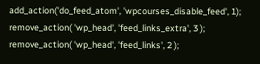add_action('do_feed_atom', 'wpcourses_disable_feed', 1); remove_action( 'wp_head', 'feed_links_extra', 3 ); remove_action( 'wp_head', 'feed_links', 2 );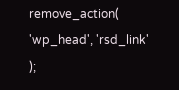remove_action( 'wp_head', 'rsd_link' );